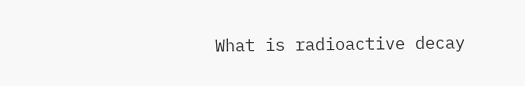What is radioactive decay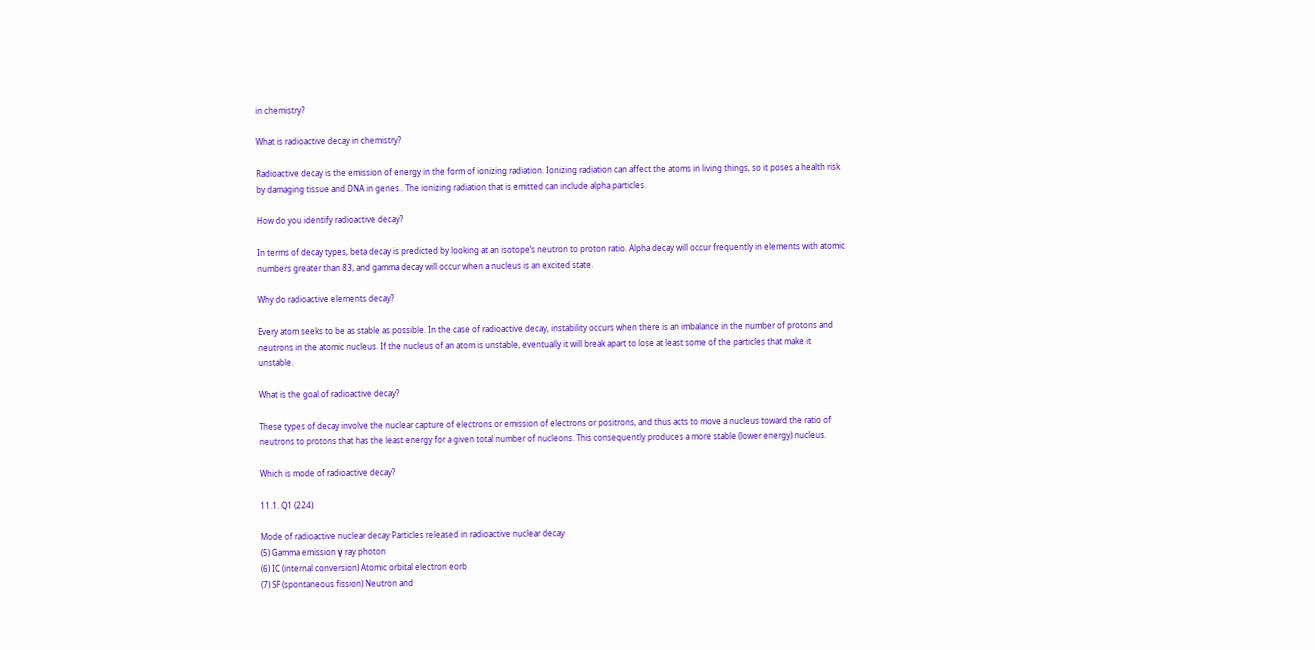in chemistry?

What is radioactive decay in chemistry?

Radioactive decay is the emission of energy in the form of ionizing radiation. Ionizing radiation can affect the atoms in living things, so it poses a health risk by damaging tissue and DNA in genes.. The ionizing radiation that is emitted can include alpha particles.

How do you identify radioactive decay?

In terms of decay types, beta decay is predicted by looking at an isotope’s neutron to proton ratio. Alpha decay will occur frequently in elements with atomic numbers greater than 83, and gamma decay will occur when a nucleus is an excited state.

Why do radioactive elements decay?

Every atom seeks to be as stable as possible. In the case of radioactive decay, instability occurs when there is an imbalance in the number of protons and neutrons in the atomic nucleus. If the nucleus of an atom is unstable, eventually it will break apart to lose at least some of the particles that make it unstable.

What is the goal of radioactive decay?

These types of decay involve the nuclear capture of electrons or emission of electrons or positrons, and thus acts to move a nucleus toward the ratio of neutrons to protons that has the least energy for a given total number of nucleons. This consequently produces a more stable (lower energy) nucleus.

Which is mode of radioactive decay?

11.1. Q1 (224)

Mode of radioactive nuclear decay Particles released in radioactive nuclear decay
(5) Gamma emission γ ray photon
(6) IC (internal conversion) Atomic orbital electron eorb
(7) SF (spontaneous fission) Neutron and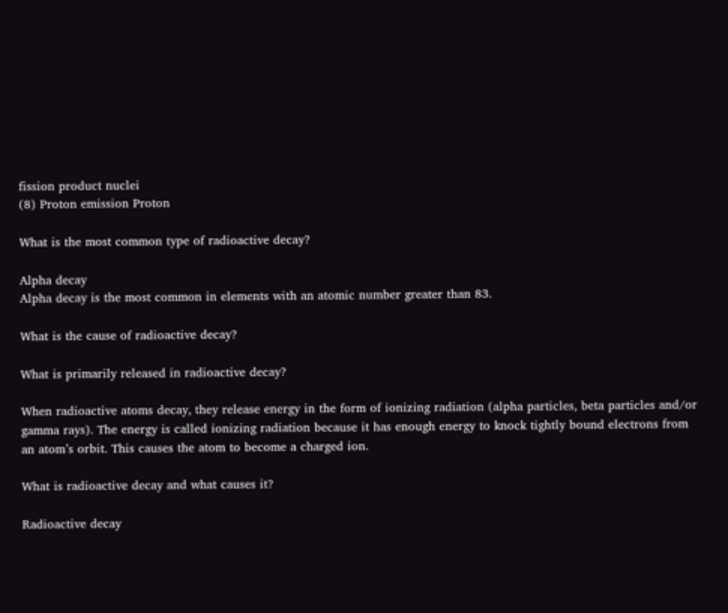fission product nuclei
(8) Proton emission Proton

What is the most common type of radioactive decay?

Alpha decay
Alpha decay is the most common in elements with an atomic number greater than 83.

What is the cause of radioactive decay?

What is primarily released in radioactive decay?

When radioactive atoms decay, they release energy in the form of ionizing radiation (alpha particles, beta particles and/or gamma rays). The energy is called ionizing radiation because it has enough energy to knock tightly bound electrons from an atom’s orbit. This causes the atom to become a charged ion.

What is radioactive decay and what causes it?

Radioactive decay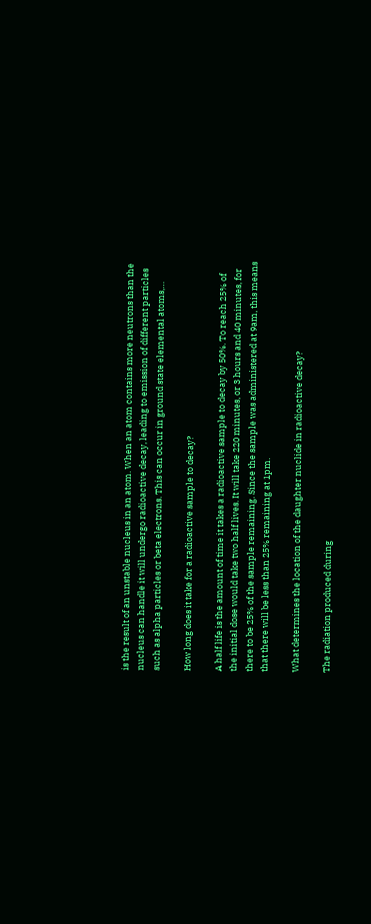is the result of an unstable nucleus in an atom. When an atom contains more neutrons than the nucleus can handle it will undergo radioactive decay, leading to emission of different particles such as alpha particles or beta electrons. This can occur in ground state elemental atoms,…

How long does it take for a radioactive sample to decay?

A half life is the amount of time it takes a radioactive sample to decay by 50%. To reach 25% of the initial dose would take two half lives. It will take 220 minutes, or 3 hours and 40 minutes, for there to be 25% of the sample remaining. Since the sample was administered at 9am, this means that there will be less than 25% remaining at 1pm.

What determines the location of the daughter nuclide in radioactive decay?

The radiation produced during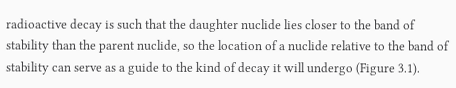radioactive decay is such that the daughter nuclide lies closer to the band of stability than the parent nuclide, so the location of a nuclide relative to the band of stability can serve as a guide to the kind of decay it will undergo (Figure 3.1).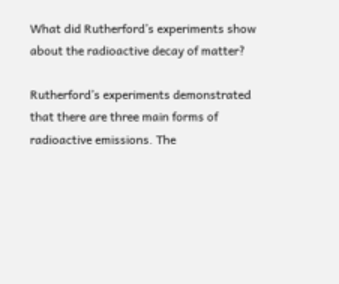What did Rutherford’s experiments show about the radioactive decay of matter?

Rutherford’s experiments demonstrated that there are three main forms of radioactive emissions. The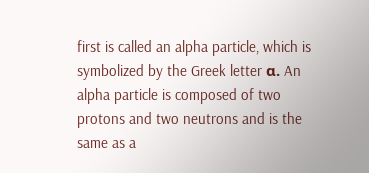first is called an alpha particle, which is symbolized by the Greek letter α. An alpha particle is composed of two protons and two neutrons and is the same as a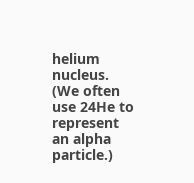helium nucleus. (We often use 24He to represent an alpha particle.)